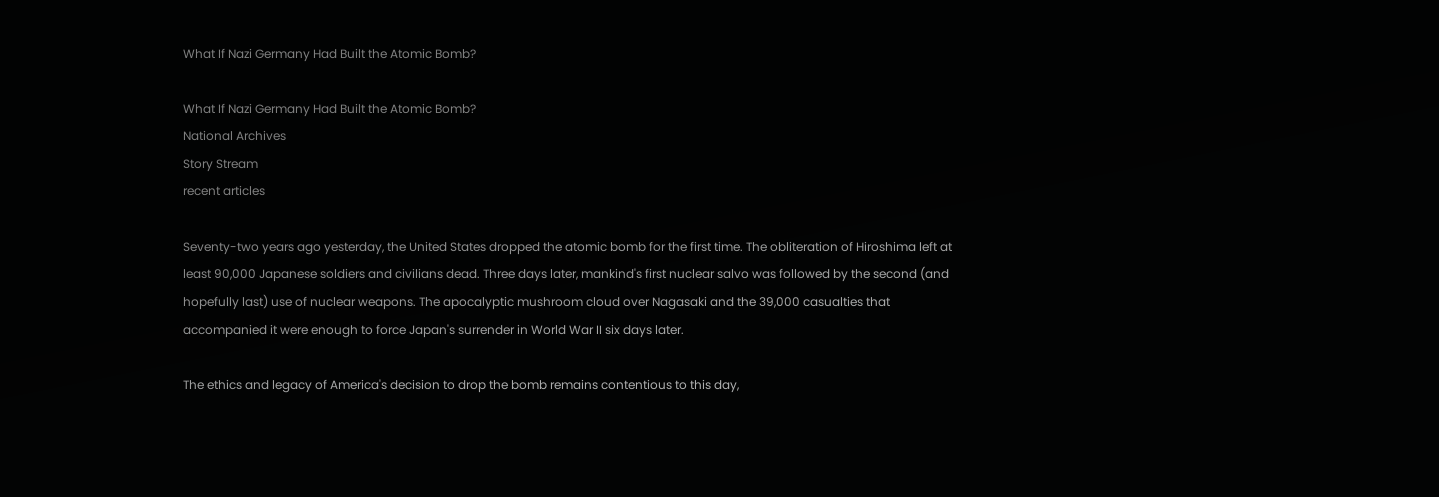What If Nazi Germany Had Built the Atomic Bomb?

What If Nazi Germany Had Built the Atomic Bomb?
National Archives
Story Stream
recent articles

Seventy-two years ago yesterday, the United States dropped the atomic bomb for the first time. The obliteration of Hiroshima left at least 90,000 Japanese soldiers and civilians dead. Three days later, mankind's first nuclear salvo was followed by the second (and hopefully last) use of nuclear weapons. The apocalyptic mushroom cloud over Nagasaki and the 39,000 casualties that accompanied it were enough to force Japan's surrender in World War II six days later.

The ethics and legacy of America's decision to drop the bomb remains contentious to this day,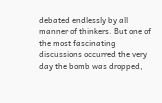debated endlessly by all manner of thinkers. But one of the most fascinating discussions occurred the very day the bomb was dropped,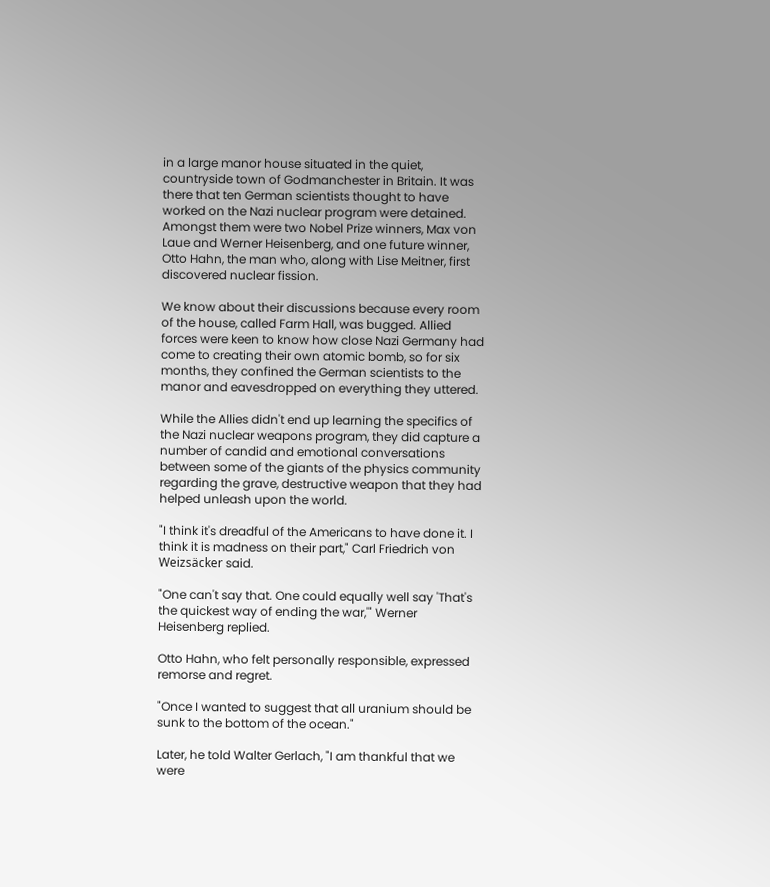in a large manor house situated in the quiet, countryside town of Godmanchester in Britain. It was there that ten German scientists thought to have worked on the Nazi nuclear program were detained. Amongst them were two Nobel Prize winners, Max von Laue and Werner Heisenberg, and one future winner, Otto Hahn, the man who, along with Lise Meitner, first discovered nuclear fission.

We know about their discussions because every room of the house, called Farm Hall, was bugged. Allied forces were keen to know how close Nazi Germany had come to creating their own atomic bomb, so for six months, they confined the German scientists to the manor and eavesdropped on everything they uttered.

While the Allies didn't end up learning the specifics of the Nazi nuclear weapons program, they did capture a number of candid and emotional conversations between some of the giants of the physics community regarding the grave, destructive weapon that they had helped unleash upon the world.

"I think it's dreadful of the Americans to have done it. I think it is madness on their part," Carl Friedrich von Weizsäcker said.

"One can't say that. One could equally well say 'That's the quickest way of ending the war,'" Werner Heisenberg replied.

Otto Hahn, who felt personally responsible, expressed remorse and regret.

"Once I wanted to suggest that all uranium should be sunk to the bottom of the ocean."

Later, he told Walter Gerlach, "I am thankful that we were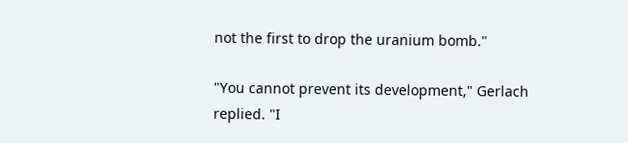not the first to drop the uranium bomb."

"You cannot prevent its development," Gerlach replied. "I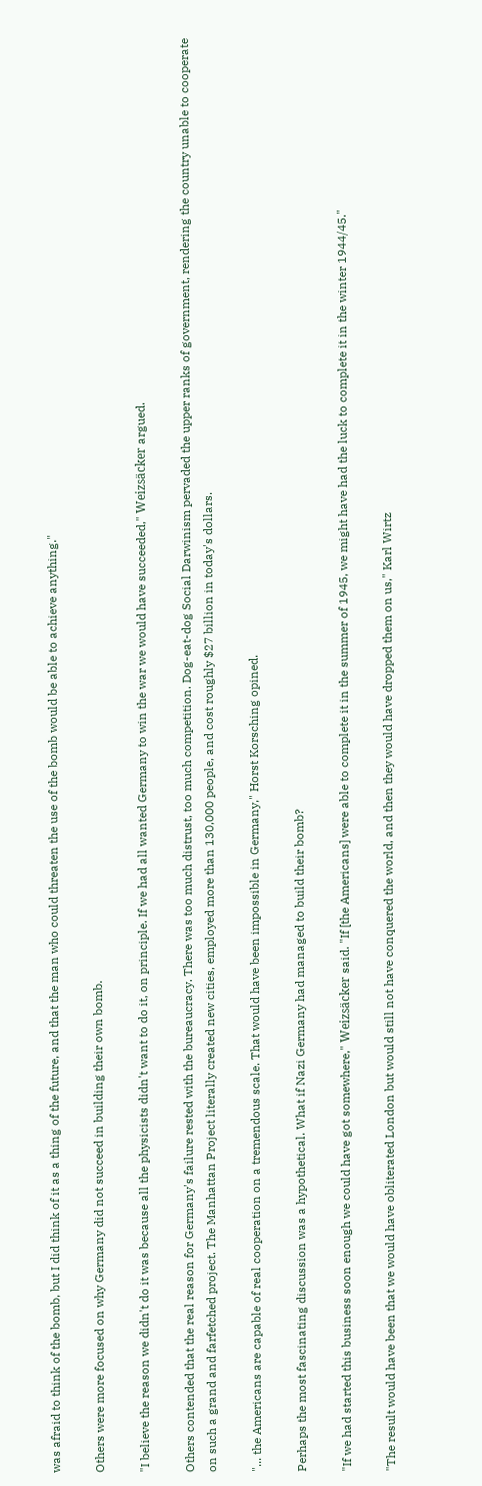was afraid to think of the bomb, but I did think of it as a thing of the future, and that the man who could threaten the use of the bomb would be able to achieve anything."

Others were more focused on why Germany did not succeed in building their own bomb.

"I believe the reason we didn't do it was because all the physicists didn't want to do it, on principle. If we had all wanted Germany to win the war we would have succeeded," Weizsäcker argued.

Others contended that the real reason for Germany's failure rested with the bureaucracy. There was too much distrust, too much competition. Dog-eat-dog Social Darwinism pervaded the upper ranks of government, rendering the country unable to cooperate on such a grand and farfetched project. The Manhattan Project literally created new cities, employed more than 130,000 people, and cost roughly $27 billion in today's dollars.

"... the Americans are capable of real cooperation on a tremendous scale. That would have been impossible in Germany," Horst Korsching opined.

Perhaps the most fascinating discussion was a hypothetical. What if Nazi Germany had managed to build their bomb?

"If we had started this business soon enough we could have got somewhere," Weizsäcker said. "If [the Americans] were able to complete it in the summer of 1945, we might have had the luck to complete it in the winter 1944/45."

"The result would have been that we would have obliterated London but would still not have conquered the world, and then they would have dropped them on us," Karl Wirtz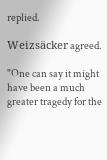replied.

Weizsäcker agreed.

"One can say it might have been a much greater tragedy for the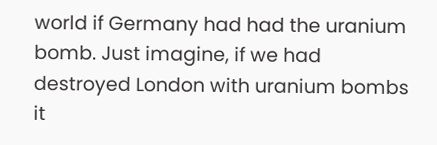world if Germany had had the uranium bomb. Just imagine, if we had destroyed London with uranium bombs it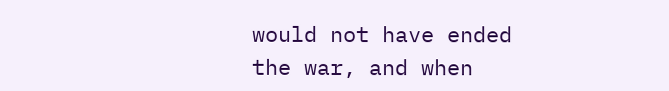would not have ended the war, and when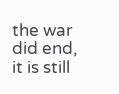the war did end, it is still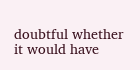doubtful whether it would have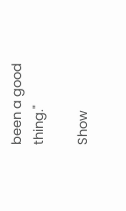been a good thing."

Show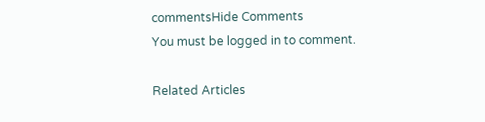commentsHide Comments
You must be logged in to comment.

Related Articles